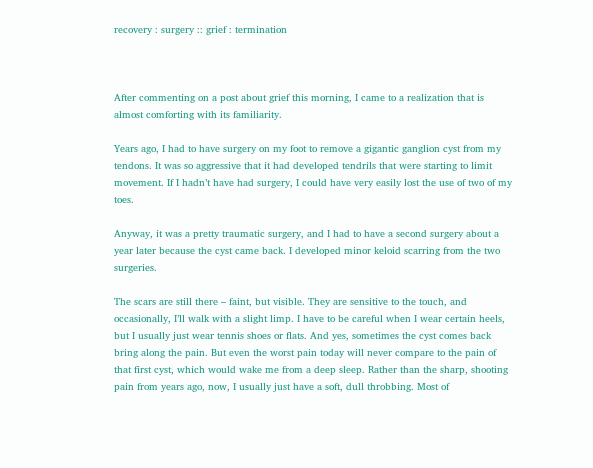recovery : surgery :: grief : termination



After commenting on a post about grief this morning, I came to a realization that is almost comforting with its familiarity.

Years ago, I had to have surgery on my foot to remove a gigantic ganglion cyst from my tendons. It was so aggressive that it had developed tendrils that were starting to limit movement. If I hadn’t have had surgery, I could have very easily lost the use of two of my toes.

Anyway, it was a pretty traumatic surgery, and I had to have a second surgery about a year later because the cyst came back. I developed minor keloid scarring from the two surgeries.

The scars are still there – faint, but visible. They are sensitive to the touch, and occasionally, I’ll walk with a slight limp. I have to be careful when I wear certain heels, but I usually just wear tennis shoes or flats. And yes, sometimes the cyst comes back bring along the pain. But even the worst pain today will never compare to the pain of that first cyst, which would wake me from a deep sleep. Rather than the sharp, shooting pain from years ago, now, I usually just have a soft, dull throbbing. Most of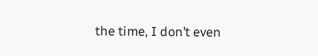the time, I don’t even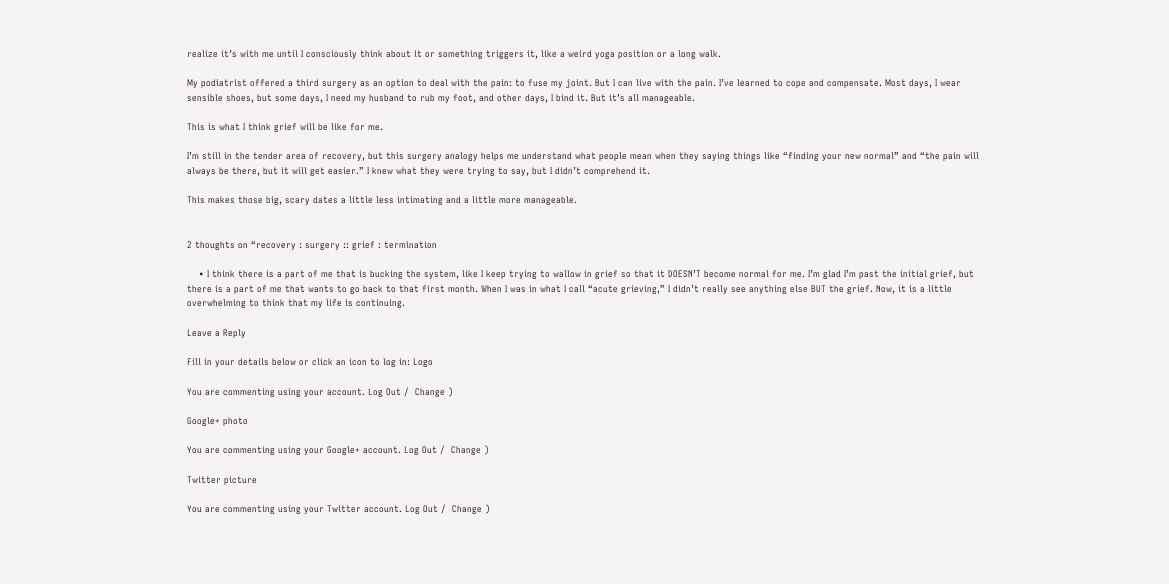realize it’s with me until I consciously think about it or something triggers it, like a weird yoga position or a long walk.

My podiatrist offered a third surgery as an option to deal with the pain: to fuse my joint. But I can live with the pain. I’ve learned to cope and compensate. Most days, I wear sensible shoes, but some days, I need my husband to rub my foot, and other days, I bind it. But it’s all manageable.

This is what I think grief will be like for me.

I’m still in the tender area of recovery, but this surgery analogy helps me understand what people mean when they saying things like “finding your new normal” and “the pain will always be there, but it will get easier.” I knew what they were trying to say, but I didn’t comprehend it.

This makes those big, scary dates a little less intimating and a little more manageable.


2 thoughts on “recovery : surgery :: grief : termination

    • I think there is a part of me that is bucking the system, like I keep trying to wallow in grief so that it DOESN’T become normal for me. I’m glad I’m past the initial grief, but there is a part of me that wants to go back to that first month. When I was in what I call “acute grieving,” I didn’t really see anything else BUT the grief. Now, it is a little overwhelming to think that my life is continuing.

Leave a Reply

Fill in your details below or click an icon to log in: Logo

You are commenting using your account. Log Out /  Change )

Google+ photo

You are commenting using your Google+ account. Log Out /  Change )

Twitter picture

You are commenting using your Twitter account. Log Out /  Change )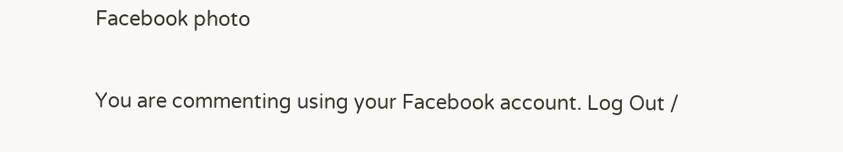Facebook photo

You are commenting using your Facebook account. Log Out /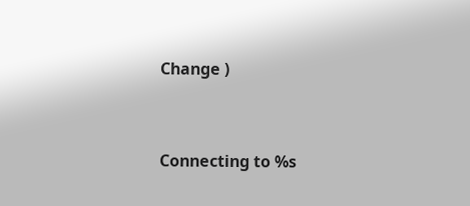Change )


Connecting to %s